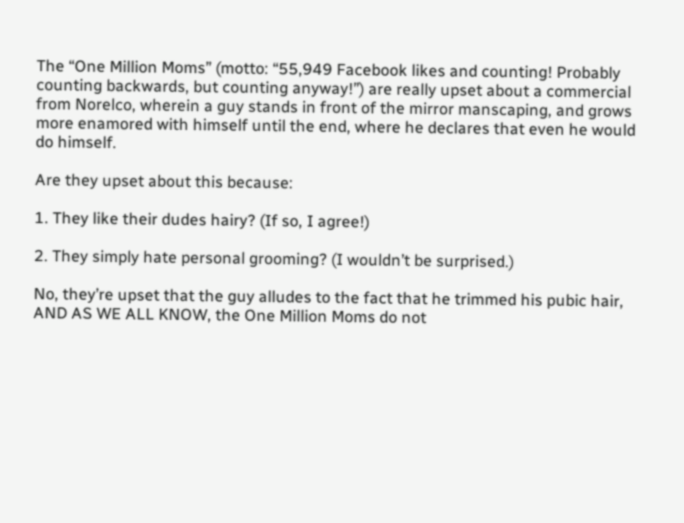The “One Million Moms” (motto: “55,949 Facebook likes and counting! Probably counting backwards, but counting anyway!”) are really upset about a commercial from Norelco, wherein a guy stands in front of the mirror manscaping, and grows more enamored with himself until the end, where he declares that even he would do himself.

Are they upset about this because:

1. They like their dudes hairy? (If so, I agree!)

2. They simply hate personal grooming? (I wouldn’t be surprised.)

No, they’re upset that the guy alludes to the fact that he trimmed his pubic hair, AND AS WE ALL KNOW, the One Million Moms do not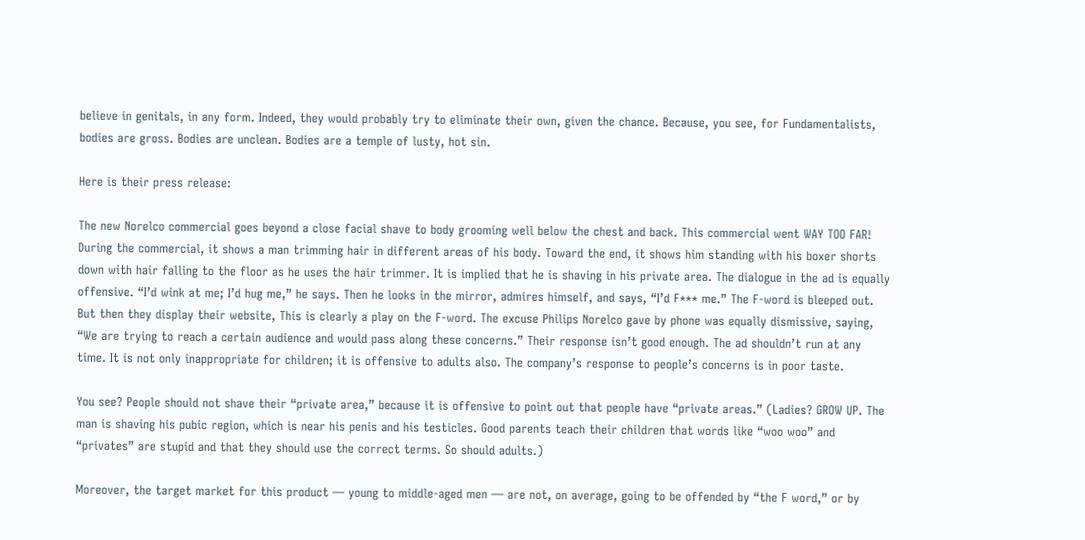believe in genitals, in any form. Indeed, they would probably try to eliminate their own, given the chance. Because, you see, for Fundamentalists, bodies are gross. Bodies are unclean. Bodies are a temple of lusty, hot sin.

Here is their press release:

The new Norelco commercial goes beyond a close facial shave to body grooming well below the chest and back. This commercial went WAY TOO FAR! During the commercial, it shows a man trimming hair in different areas of his body. Toward the end, it shows him standing with his boxer shorts down with hair falling to the floor as he uses the hair trimmer. It is implied that he is shaving in his private area. The dialogue in the ad is equally offensive. “I’d wink at me; I’d hug me,” he says. Then he looks in the mirror, admires himself, and says, “I’d F*** me.” The F-word is bleeped out. But then they display their website, This is clearly a play on the F-word. The excuse Philips Norelco gave by phone was equally dismissive, saying, “We are trying to reach a certain audience and would pass along these concerns.” Their response isn’t good enough. The ad shouldn’t run at any time. It is not only inappropriate for children; it is offensive to adults also. The company’s response to people’s concerns is in poor taste.

You see? People should not shave their “private area,” because it is offensive to point out that people have “private areas.” (Ladies? GROW UP. The man is shaving his pubic region, which is near his penis and his testicles. Good parents teach their children that words like “woo woo” and “privates” are stupid and that they should use the correct terms. So should adults.)

Moreover, the target market for this product — young to middle-aged men — are not, on average, going to be offended by “the F word,” or by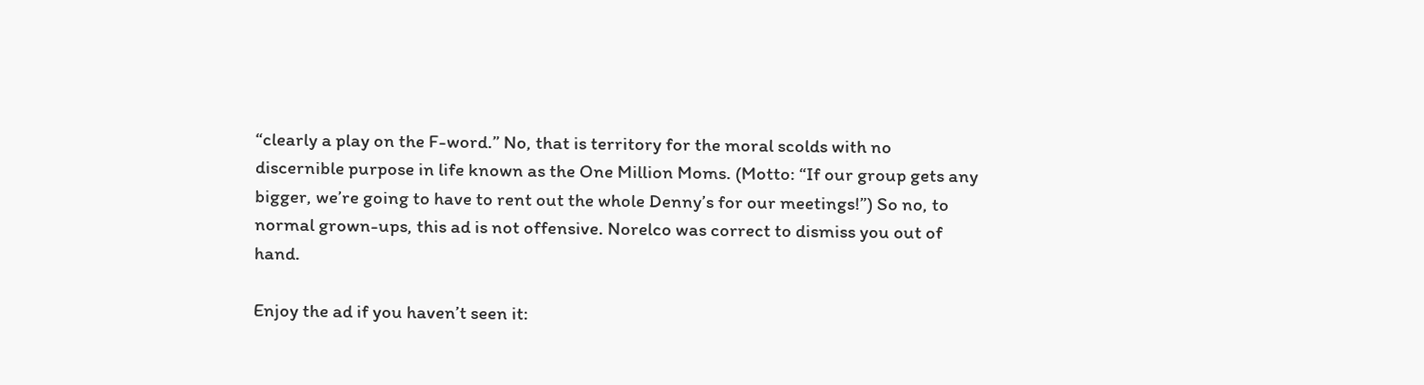“clearly a play on the F-word.” No, that is territory for the moral scolds with no discernible purpose in life known as the One Million Moms. (Motto: “If our group gets any bigger, we’re going to have to rent out the whole Denny’s for our meetings!”) So no, to normal grown-ups, this ad is not offensive. Norelco was correct to dismiss you out of hand.

Enjoy the ad if you haven’t seen it: